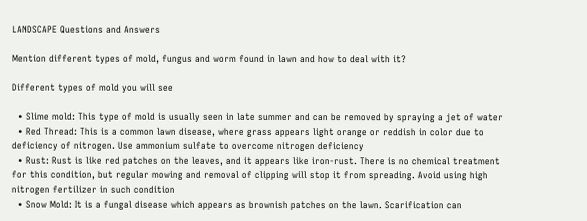LANDSCAPE Questions and Answers

Mention different types of mold, fungus and worm found in lawn and how to deal with it?

Different types of mold you will see

  • Slime mold: This type of mold is usually seen in late summer and can be removed by spraying a jet of water
  • Red Thread: This is a common lawn disease, where grass appears light orange or reddish in color due to deficiency of nitrogen. Use ammonium sulfate to overcome nitrogen deficiency
  • Rust: Rust is like red patches on the leaves, and it appears like iron-rust. There is no chemical treatment for this condition, but regular mowing and removal of clipping will stop it from spreading. Avoid using high nitrogen fertilizer in such condition
  • Snow Mold: It is a fungal disease which appears as brownish patches on the lawn. Scarification can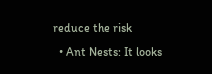reduce the risk
  • Ant Nests: It looks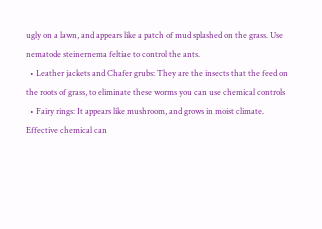ugly on a lawn, and appears like a patch of mud splashed on the grass. Use nematode steinernema feltiae to control the ants.
  • Leather jackets and Chafer grubs: They are the insects that the feed on the roots of grass, to eliminate these worms you can use chemical controls
  • Fairy rings: It appears like mushroom, and grows in moist climate. Effective chemical can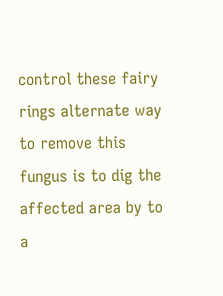control these fairy rings alternate way to remove this fungus is to dig the affected area by to a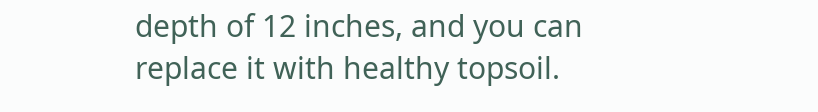depth of 12 inches, and you can replace it with healthy topsoil.